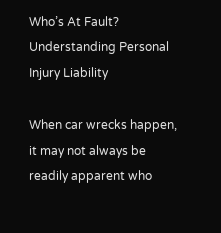Who’s At Fault? Understanding Personal Injury Liability

When car wrecks happen, it may not always be readily apparent who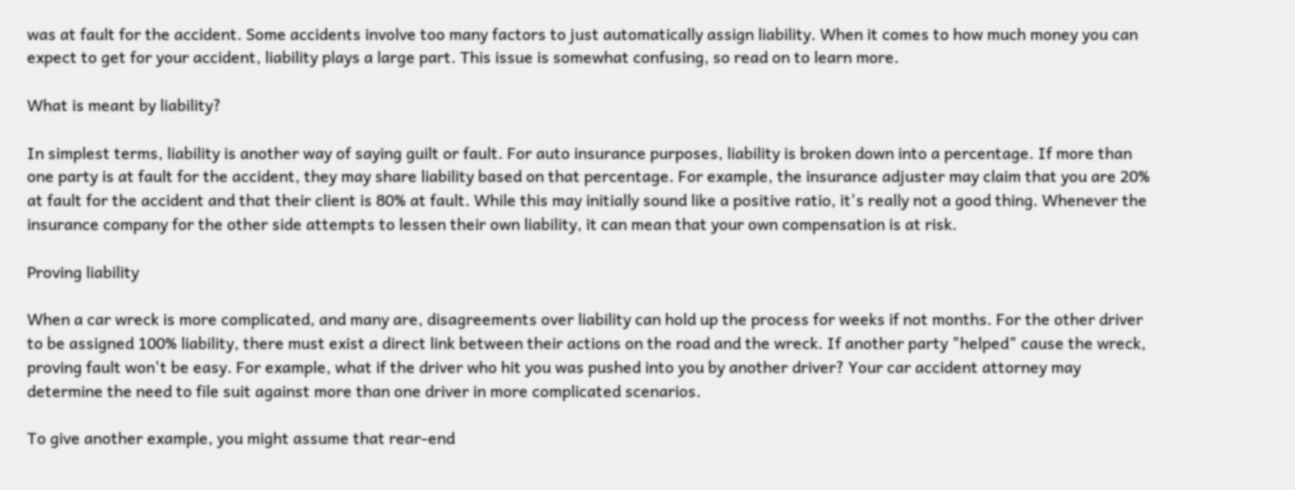was at fault for the accident. Some accidents involve too many factors to just automatically assign liability. When it comes to how much money you can expect to get for your accident, liability plays a large part. This issue is somewhat confusing, so read on to learn more.

What is meant by liability?

In simplest terms, liability is another way of saying guilt or fault. For auto insurance purposes, liability is broken down into a percentage. If more than one party is at fault for the accident, they may share liability based on that percentage. For example, the insurance adjuster may claim that you are 20% at fault for the accident and that their client is 80% at fault. While this may initially sound like a positive ratio, it's really not a good thing. Whenever the insurance company for the other side attempts to lessen their own liability, it can mean that your own compensation is at risk.

Proving liability

When a car wreck is more complicated, and many are, disagreements over liability can hold up the process for weeks if not months. For the other driver to be assigned 100% liability, there must exist a direct link between their actions on the road and the wreck. If another party "helped" cause the wreck, proving fault won't be easy. For example, what if the driver who hit you was pushed into you by another driver? Your car accident attorney may determine the need to file suit against more than one driver in more complicated scenarios.

To give another example, you might assume that rear-end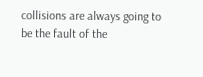collisions are always going to be the fault of the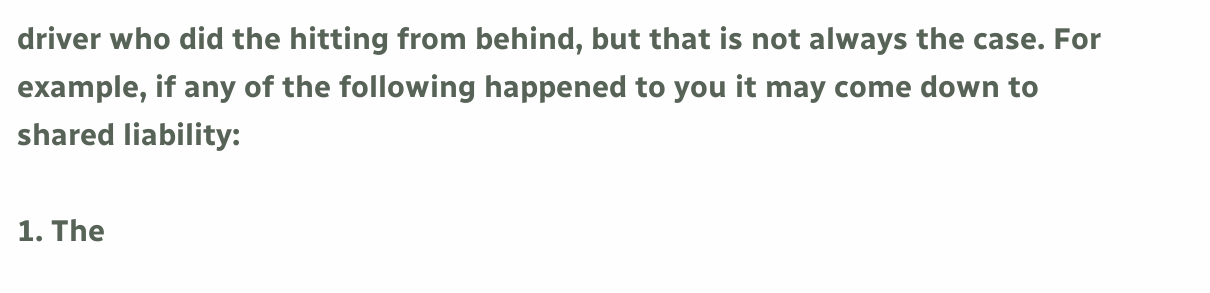driver who did the hitting from behind, but that is not always the case. For example, if any of the following happened to you it may come down to shared liability:

1. The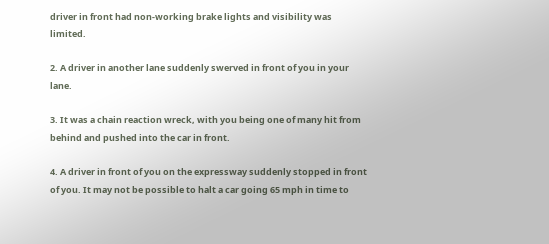driver in front had non-working brake lights and visibility was limited.

2. A driver in another lane suddenly swerved in front of you in your lane.

3. It was a chain reaction wreck, with you being one of many hit from behind and pushed into the car in front.

4. A driver in front of you on the expressway suddenly stopped in front of you. It may not be possible to halt a car going 65 mph in time to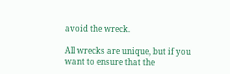avoid the wreck.

All wrecks are unique, but if you want to ensure that the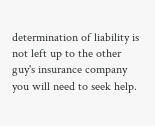determination of liability is not left up to the other guy's insurance company you will need to seek help.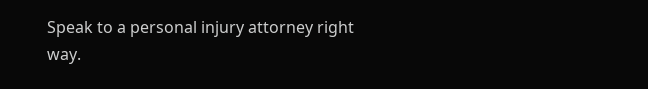Speak to a personal injury attorney right way.